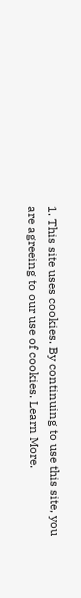1. This site uses cookies. By continuing to use this site, you are agreeing to our use of cookies. Learn More.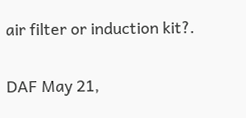air filter or induction kit?.

DAF May 21,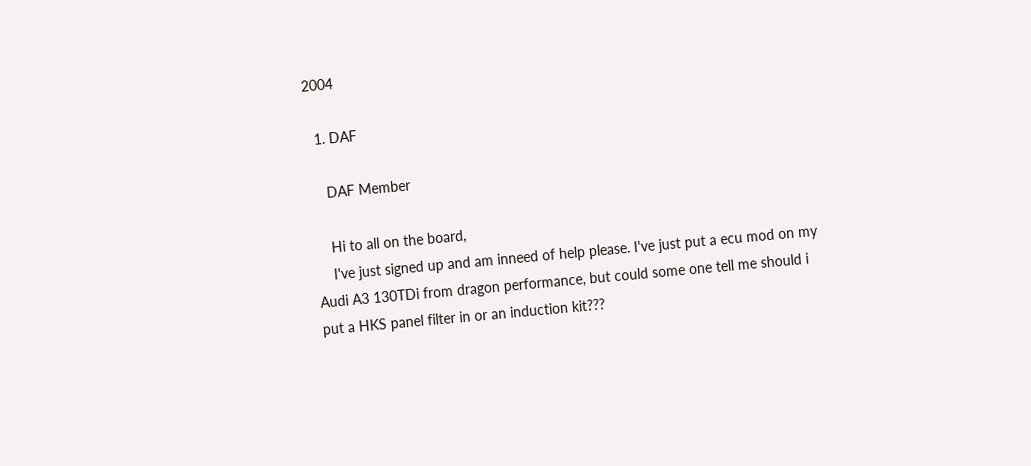2004

  1. DAF

    DAF Member

    Hi to all on the board,
    I've just signed up and am inneed of help please. I've just put a ecu mod on my Audi A3 130TDi from dragon performance, but could some one tell me should i put a HKS panel filter in or an induction kit???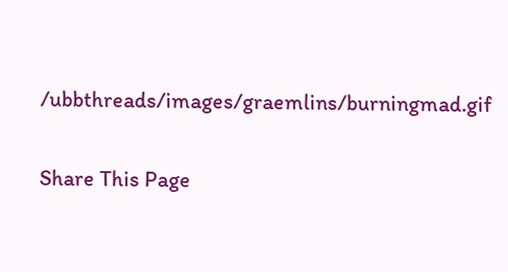/ubbthreads/images/graemlins/burningmad.gif

Share This Page